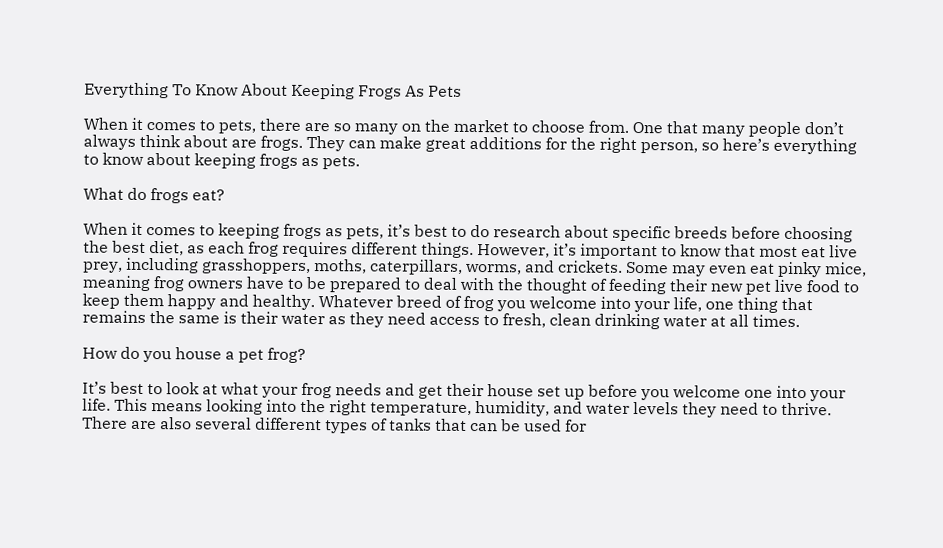Everything To Know About Keeping Frogs As Pets

When it comes to pets, there are so many on the market to choose from. One that many people don’t always think about are frogs. They can make great additions for the right person, so here’s everything to know about keeping frogs as pets.

What do frogs eat?

When it comes to keeping frogs as pets, it’s best to do research about specific breeds before choosing the best diet, as each frog requires different things. However, it’s important to know that most eat live prey, including grasshoppers, moths, caterpillars, worms, and crickets. Some may even eat pinky mice, meaning frog owners have to be prepared to deal with the thought of feeding their new pet live food to keep them happy and healthy. Whatever breed of frog you welcome into your life, one thing that remains the same is their water as they need access to fresh, clean drinking water at all times.

How do you house a pet frog?

It’s best to look at what your frog needs and get their house set up before you welcome one into your life. This means looking into the right temperature, humidity, and water levels they need to thrive. There are also several different types of tanks that can be used for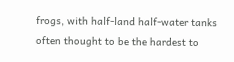frogs, with half-land half-water tanks often thought to be the hardest to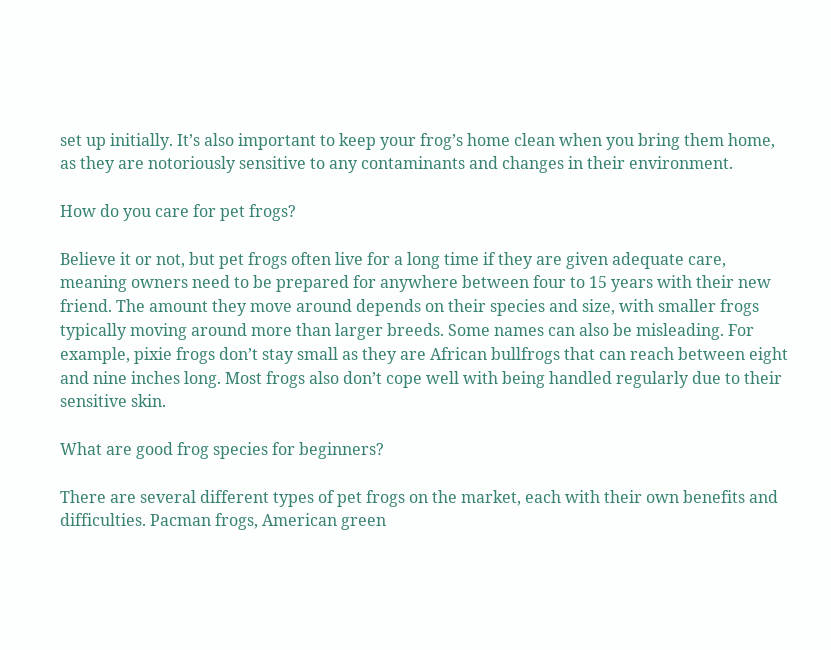set up initially. It’s also important to keep your frog’s home clean when you bring them home, as they are notoriously sensitive to any contaminants and changes in their environment.

How do you care for pet frogs?

Believe it or not, but pet frogs often live for a long time if they are given adequate care, meaning owners need to be prepared for anywhere between four to 15 years with their new friend. The amount they move around depends on their species and size, with smaller frogs typically moving around more than larger breeds. Some names can also be misleading. For example, pixie frogs don’t stay small as they are African bullfrogs that can reach between eight and nine inches long. Most frogs also don’t cope well with being handled regularly due to their sensitive skin.

What are good frog species for beginners?

There are several different types of pet frogs on the market, each with their own benefits and difficulties. Pacman frogs, American green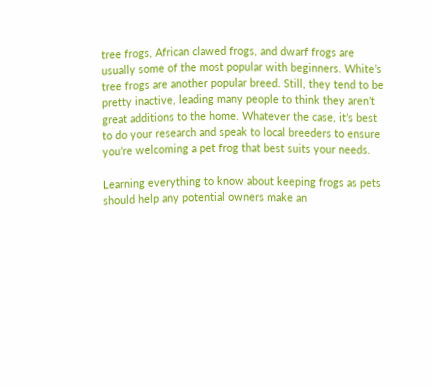tree frogs, African clawed frogs, and dwarf frogs are usually some of the most popular with beginners. White’s tree frogs are another popular breed. Still, they tend to be pretty inactive, leading many people to think they aren’t great additions to the home. Whatever the case, it’s best to do your research and speak to local breeders to ensure you’re welcoming a pet frog that best suits your needs.

Learning everything to know about keeping frogs as pets should help any potential owners make an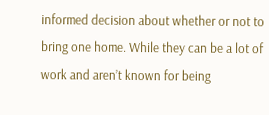informed decision about whether or not to bring one home. While they can be a lot of work and aren’t known for being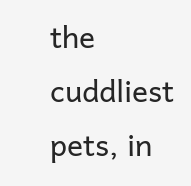the cuddliest pets, in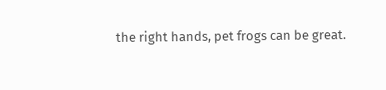the right hands, pet frogs can be great.